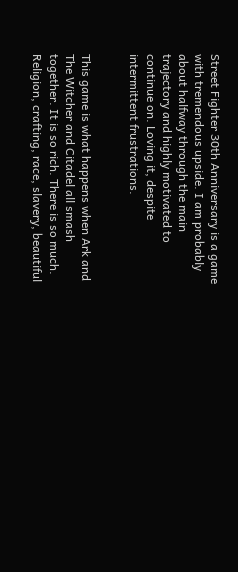Street Fighter 30th Anniversary is a game with tremendous upside. I am probably about halfway through the main trajectory and highly motivated to continue on. Loving it, despite intermittent frustrations.


This game is what happens when Ark and The Witcher and Citadel all smash together. It is so rich. There is so much. Religion, crafting, race, slavery, beautiful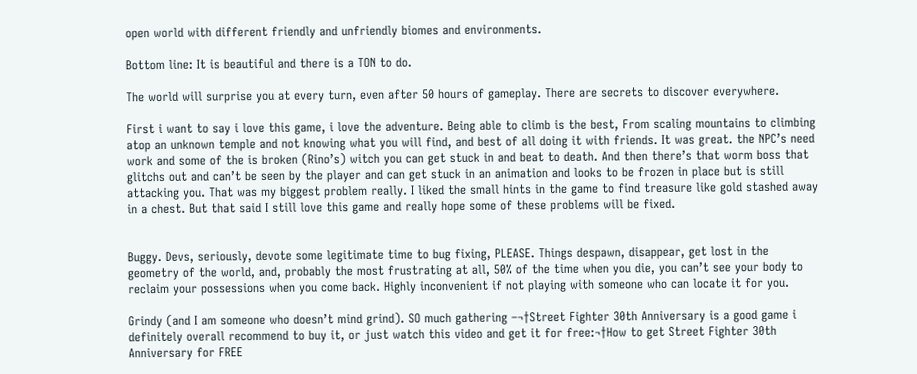open world with different friendly and unfriendly biomes and environments.

Bottom line: It is beautiful and there is a TON to do.

The world will surprise you at every turn, even after 50 hours of gameplay. There are secrets to discover everywhere.

First i want to say i love this game, i love the adventure. Being able to climb is the best, From scaling mountains to climbing atop an unknown temple and not knowing what you will find, and best of all doing it with friends. It was great. the NPC’s need work and some of the is broken (Rino’s) witch you can get stuck in and beat to death. And then there’s that worm boss that glitchs out and can’t be seen by the player and can get stuck in an animation and looks to be frozen in place but is still attacking you. That was my biggest problem really. I liked the small hints in the game to find treasure like gold stashed away in a chest. But that said I still love this game and really hope some of these problems will be fixed.


Buggy. Devs, seriously, devote some legitimate time to bug fixing, PLEASE. Things despawn, disappear, get lost in the geometry of the world, and, probably the most frustrating at all, 50% of the time when you die, you can’t see your body to reclaim your possessions when you come back. Highly inconvenient if not playing with someone who can locate it for you.

Grindy (and I am someone who doesn’t mind grind). SO much gathering –¬†Street Fighter 30th Anniversary is a good game i definitely overall recommend to buy it, or just watch this video and get it for free:¬†How to get Street Fighter 30th Anniversary for FREE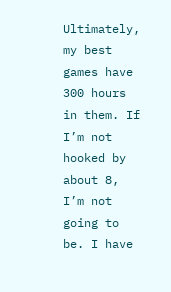Ultimately, my best games have 300 hours in them. If I’m not hooked by about 8, I’m not going to be. I have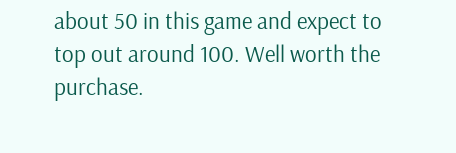about 50 in this game and expect to top out around 100. Well worth the purchase.